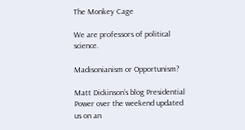The Monkey Cage

We are professors of political science.

Madisonianism or Opportunism?

Matt Dickinson’s blog Presidential Power over the weekend updated us on an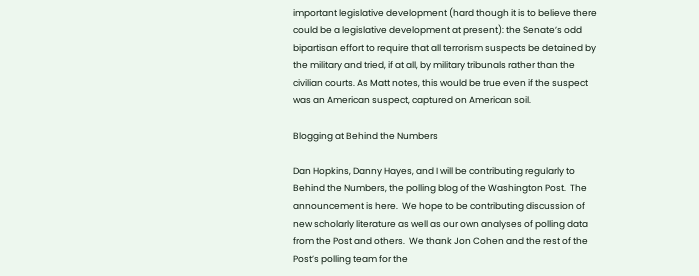important legislative development (hard though it is to believe there could be a legislative development at present): the Senate’s odd bipartisan effort to require that all terrorism suspects be detained by the military and tried, if at all, by military tribunals rather than the civilian courts. As Matt notes, this would be true even if the suspect was an American suspect, captured on American soil.

Blogging at Behind the Numbers

Dan Hopkins, Danny Hayes, and I will be contributing regularly to Behind the Numbers, the polling blog of the Washington Post.  The announcement is here.  We hope to be contributing discussion of new scholarly literature as well as our own analyses of polling data from the Post and others.  We thank Jon Cohen and the rest of the Post’s polling team for the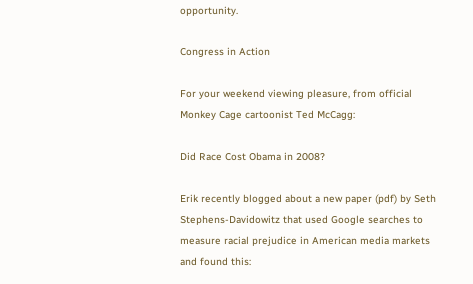opportunity.

Congress in Action

For your weekend viewing pleasure, from official Monkey Cage cartoonist Ted McCagg:

Did Race Cost Obama in 2008?

Erik recently blogged about a new paper (pdf) by Seth Stephens-Davidowitz that used Google searches to measure racial prejudice in American media markets and found this: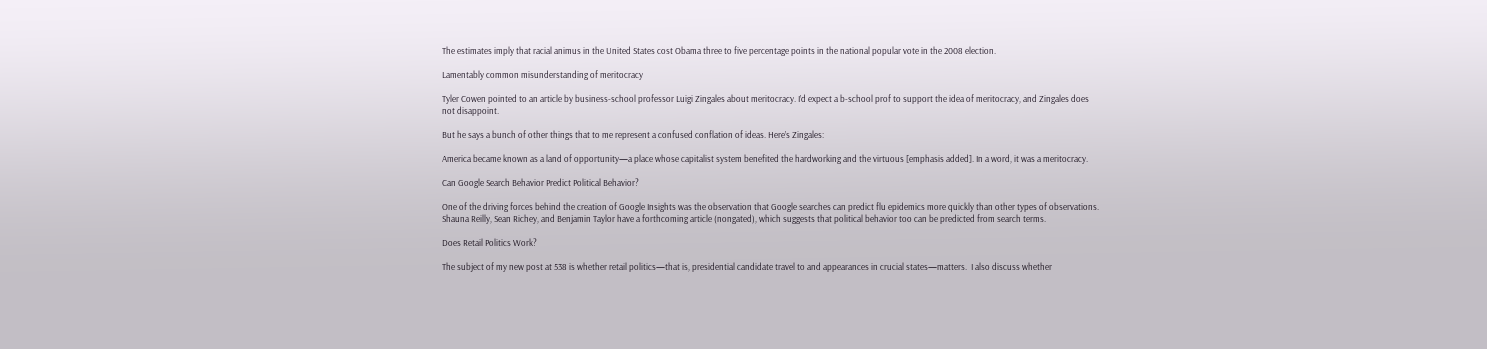The estimates imply that racial animus in the United States cost Obama three to five percentage points in the national popular vote in the 2008 election.

Lamentably common misunderstanding of meritocracy

Tyler Cowen pointed to an article by business-school professor Luigi Zingales about meritocracy. I’d expect a b-school prof to support the idea of meritocracy, and Zingales does not disappoint.

But he says a bunch of other things that to me represent a confused conflation of ideas. Here’s Zingales:

America became known as a land of opportunity—a place whose capitalist system benefited the hardworking and the virtuous [emphasis added]. In a word, it was a meritocracy.

Can Google Search Behavior Predict Political Behavior?

One of the driving forces behind the creation of Google Insights was the observation that Google searches can predict flu epidemics more quickly than other types of observations. Shauna Reilly, Sean Richey, and Benjamin Taylor have a forthcoming article (nongated), which suggests that political behavior too can be predicted from search terms.

Does Retail Politics Work?

The subject of my new post at 538 is whether retail politics—that is, presidential candidate travel to and appearances in crucial states—matters.  I also discuss whether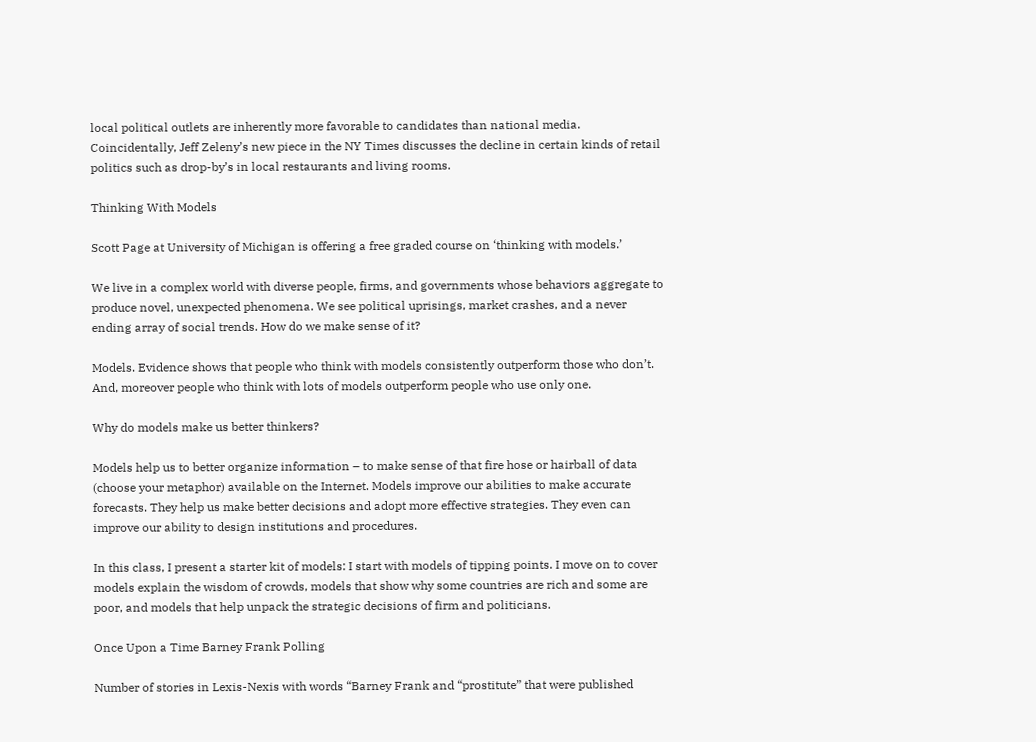local political outlets are inherently more favorable to candidates than national media.  Coincidentally, Jeff Zeleny’s new piece in the NY Times discusses the decline in certain kinds of retail politics such as drop-by’s in local restaurants and living rooms.

Thinking With Models

Scott Page at University of Michigan is offering a free graded course on ‘thinking with models.’

We live in a complex world with diverse people, firms, and governments whose behaviors aggregate to produce novel, unexpected phenomena. We see political uprisings, market crashes, and a never ending array of social trends. How do we make sense of it?

Models. Evidence shows that people who think with models consistently outperform those who don’t. And, moreover people who think with lots of models outperform people who use only one.

Why do models make us better thinkers?

Models help us to better organize information – to make sense of that fire hose or hairball of data (choose your metaphor) available on the Internet. Models improve our abilities to make accurate forecasts. They help us make better decisions and adopt more effective strategies. They even can improve our ability to design institutions and procedures.

In this class, I present a starter kit of models: I start with models of tipping points. I move on to cover models explain the wisdom of crowds, models that show why some countries are rich and some are poor, and models that help unpack the strategic decisions of firm and politicians.

Once Upon a Time Barney Frank Polling

Number of stories in Lexis-Nexis with words “Barney Frank and “prostitute” that were published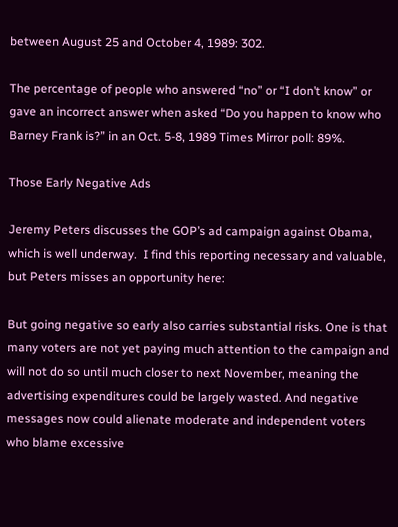between August 25 and October 4, 1989: 302.

The percentage of people who answered “no” or “I don’t know” or gave an incorrect answer when asked “Do you happen to know who Barney Frank is?” in an Oct. 5-8, 1989 Times Mirror poll: 89%.

Those Early Negative Ads

Jeremy Peters discusses the GOP’s ad campaign against Obama, which is well underway.  I find this reporting necessary and valuable, but Peters misses an opportunity here:

But going negative so early also carries substantial risks. One is that many voters are not yet paying much attention to the campaign and will not do so until much closer to next November, meaning the advertising expenditures could be largely wasted. And negative messages now could alienate moderate and independent voters who blame excessive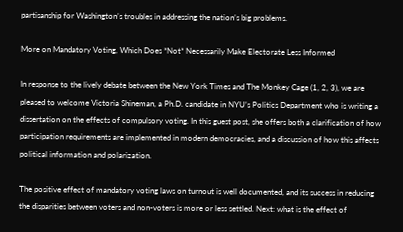partisanship for Washington’s troubles in addressing the nation’s big problems.

More on Mandatory Voting, Which Does *Not* Necessarily Make Electorate Less Informed

In response to the lively debate between the New York Times and The Monkey Cage (1, 2, 3), we are pleased to welcome Victoria Shineman, a Ph.D. candidate in NYU’s Politics Department who is writing a dissertation on the effects of compulsory voting. In this guest post, she offers both a clarification of how participation requirements are implemented in modern democracies, and a discussion of how this affects political information and polarization.

The positive effect of mandatory voting laws on turnout is well documented, and its success in reducing the disparities between voters and non-voters is more or less settled. Next: what is the effect of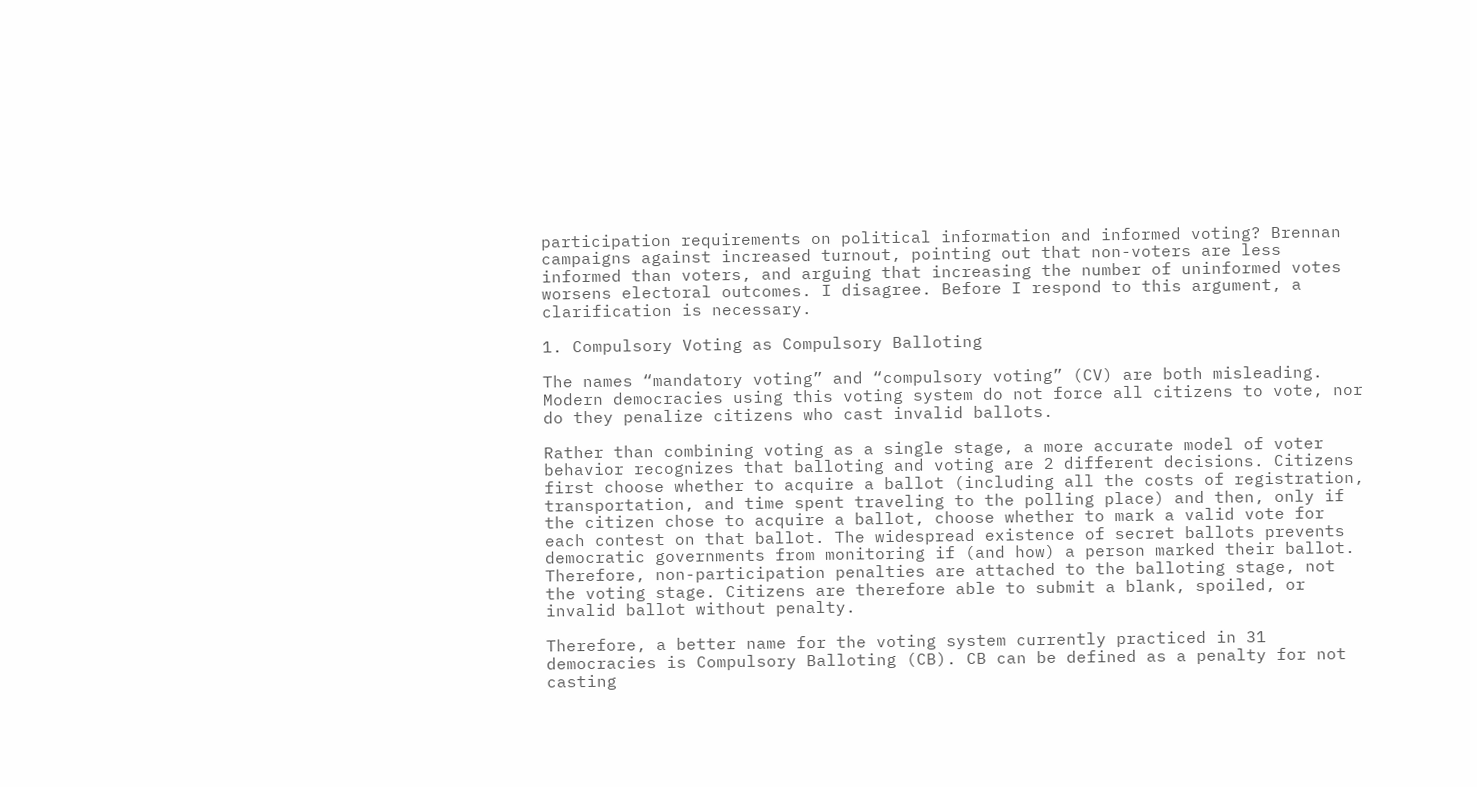participation requirements on political information and informed voting? Brennan campaigns against increased turnout, pointing out that non-voters are less informed than voters, and arguing that increasing the number of uninformed votes worsens electoral outcomes. I disagree. Before I respond to this argument, a clarification is necessary.

1. Compulsory Voting as Compulsory Balloting

The names “mandatory voting” and “compulsory voting” (CV) are both misleading. Modern democracies using this voting system do not force all citizens to vote, nor do they penalize citizens who cast invalid ballots.

Rather than combining voting as a single stage, a more accurate model of voter behavior recognizes that balloting and voting are 2 different decisions. Citizens first choose whether to acquire a ballot (including all the costs of registration, transportation, and time spent traveling to the polling place) and then, only if the citizen chose to acquire a ballot, choose whether to mark a valid vote for each contest on that ballot. The widespread existence of secret ballots prevents democratic governments from monitoring if (and how) a person marked their ballot. Therefore, non-participation penalties are attached to the balloting stage, not the voting stage. Citizens are therefore able to submit a blank, spoiled, or invalid ballot without penalty.

Therefore, a better name for the voting system currently practiced in 31 democracies is Compulsory Balloting (CB). CB can be defined as a penalty for not casting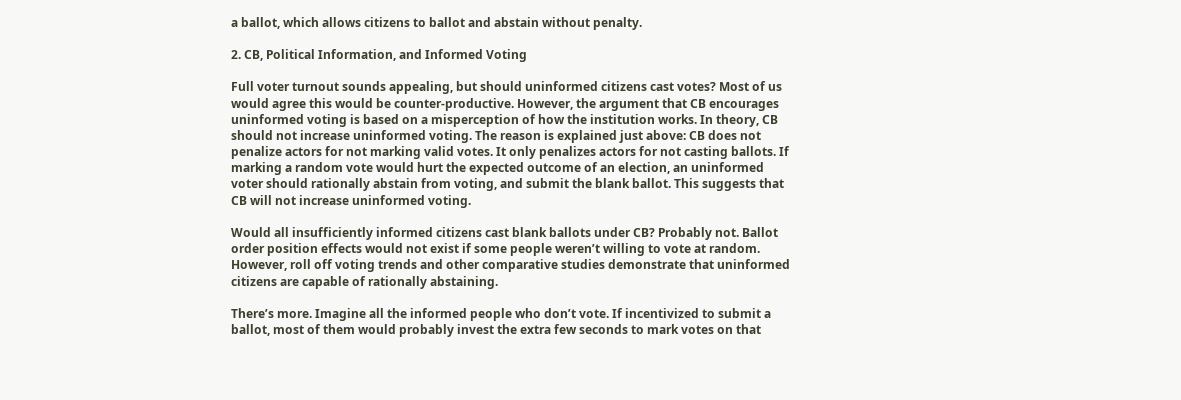a ballot, which allows citizens to ballot and abstain without penalty.

2. CB, Political Information, and Informed Voting

Full voter turnout sounds appealing, but should uninformed citizens cast votes? Most of us would agree this would be counter-productive. However, the argument that CB encourages uninformed voting is based on a misperception of how the institution works. In theory, CB should not increase uninformed voting. The reason is explained just above: CB does not penalize actors for not marking valid votes. It only penalizes actors for not casting ballots. If marking a random vote would hurt the expected outcome of an election, an uninformed voter should rationally abstain from voting, and submit the blank ballot. This suggests that CB will not increase uninformed voting.

Would all insufficiently informed citizens cast blank ballots under CB? Probably not. Ballot order position effects would not exist if some people weren’t willing to vote at random. However, roll off voting trends and other comparative studies demonstrate that uninformed citizens are capable of rationally abstaining.

There’s more. Imagine all the informed people who don’t vote. If incentivized to submit a ballot, most of them would probably invest the extra few seconds to mark votes on that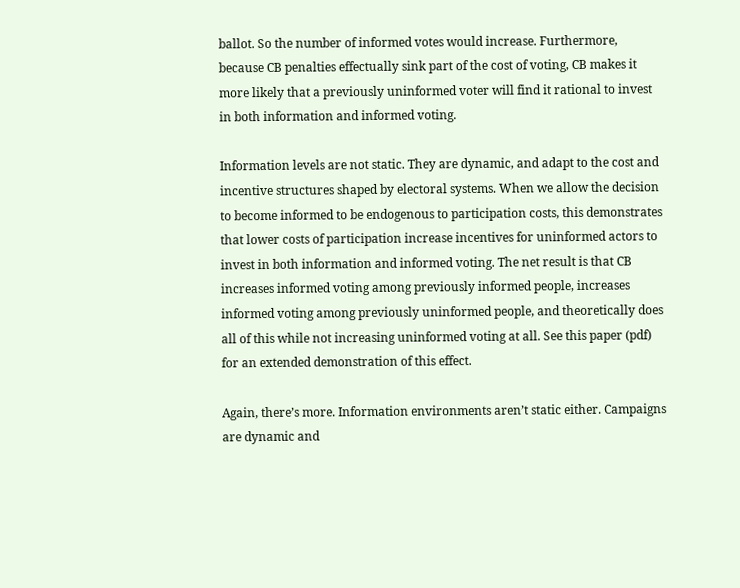ballot. So the number of informed votes would increase. Furthermore, because CB penalties effectually sink part of the cost of voting, CB makes it more likely that a previously uninformed voter will find it rational to invest in both information and informed voting.

Information levels are not static. They are dynamic, and adapt to the cost and incentive structures shaped by electoral systems. When we allow the decision to become informed to be endogenous to participation costs, this demonstrates that lower costs of participation increase incentives for uninformed actors to invest in both information and informed voting. The net result is that CB increases informed voting among previously informed people, increases informed voting among previously uninformed people, and theoretically does all of this while not increasing uninformed voting at all. See this paper (pdf) for an extended demonstration of this effect.

Again, there’s more. Information environments aren’t static either. Campaigns are dynamic and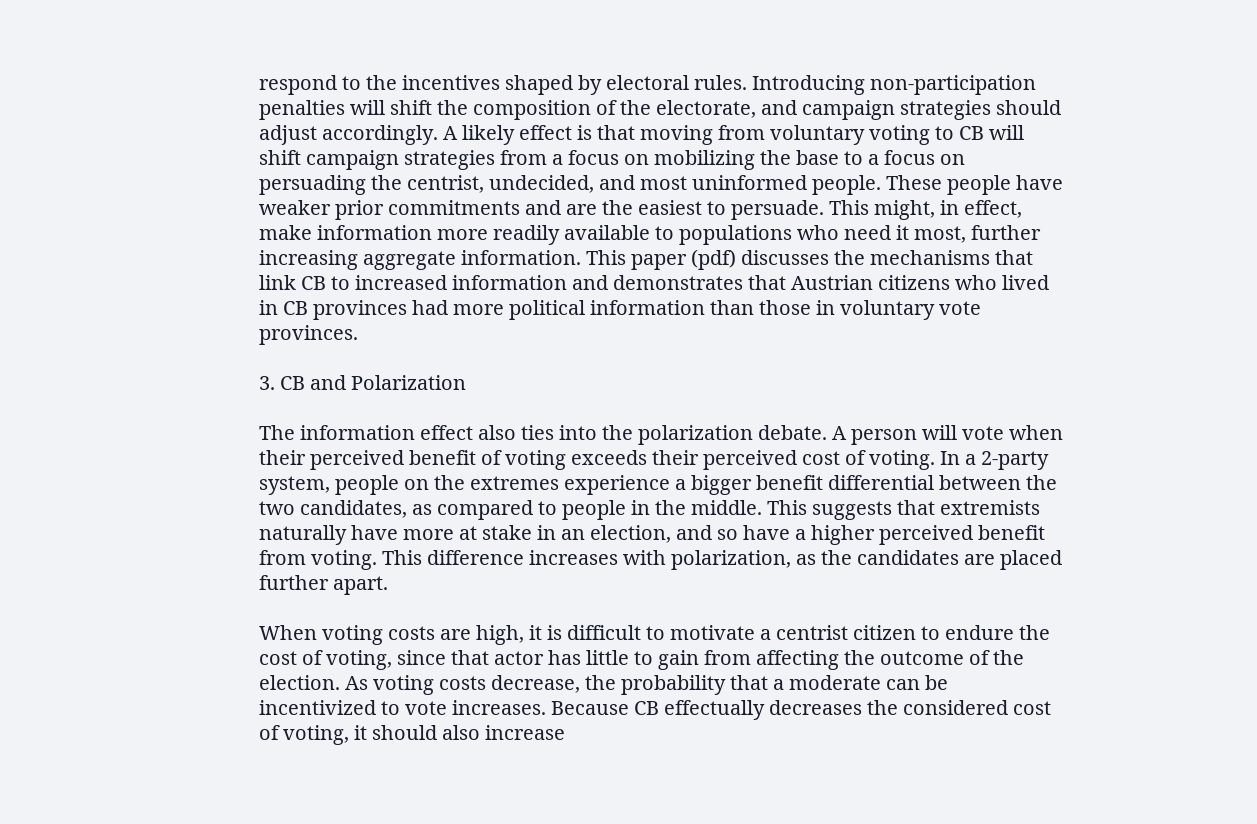respond to the incentives shaped by electoral rules. Introducing non-participation penalties will shift the composition of the electorate, and campaign strategies should adjust accordingly. A likely effect is that moving from voluntary voting to CB will shift campaign strategies from a focus on mobilizing the base to a focus on persuading the centrist, undecided, and most uninformed people. These people have weaker prior commitments and are the easiest to persuade. This might, in effect, make information more readily available to populations who need it most, further increasing aggregate information. This paper (pdf) discusses the mechanisms that link CB to increased information and demonstrates that Austrian citizens who lived in CB provinces had more political information than those in voluntary vote provinces.

3. CB and Polarization

The information effect also ties into the polarization debate. A person will vote when their perceived benefit of voting exceeds their perceived cost of voting. In a 2-party system, people on the extremes experience a bigger benefit differential between the two candidates, as compared to people in the middle. This suggests that extremists naturally have more at stake in an election, and so have a higher perceived benefit from voting. This difference increases with polarization, as the candidates are placed further apart.

When voting costs are high, it is difficult to motivate a centrist citizen to endure the cost of voting, since that actor has little to gain from affecting the outcome of the election. As voting costs decrease, the probability that a moderate can be incentivized to vote increases. Because CB effectually decreases the considered cost of voting, it should also increase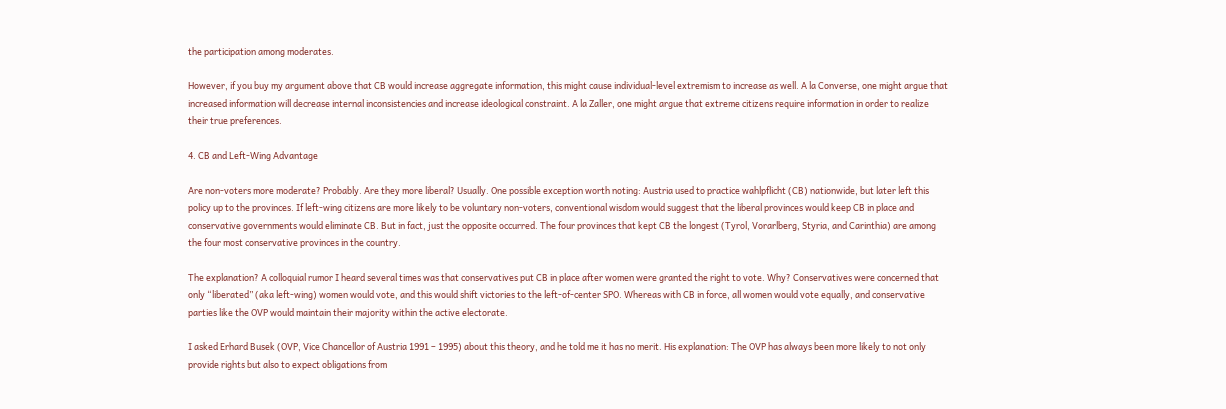the participation among moderates.

However, if you buy my argument above that CB would increase aggregate information, this might cause individual-level extremism to increase as well. A la Converse, one might argue that increased information will decrease internal inconsistencies and increase ideological constraint. A la Zaller, one might argue that extreme citizens require information in order to realize their true preferences.

4. CB and Left-Wing Advantage

Are non-voters more moderate? Probably. Are they more liberal? Usually. One possible exception worth noting: Austria used to practice wahlpflicht (CB) nationwide, but later left this policy up to the provinces. If left-wing citizens are more likely to be voluntary non-voters, conventional wisdom would suggest that the liberal provinces would keep CB in place and conservative governments would eliminate CB. But in fact, just the opposite occurred. The four provinces that kept CB the longest (Tyrol, Vorarlberg, Styria, and Carinthia) are among the four most conservative provinces in the country.

The explanation? A colloquial rumor I heard several times was that conservatives put CB in place after women were granted the right to vote. Why? Conservatives were concerned that only “liberated” (aka left-wing) women would vote, and this would shift victories to the left-of-center SPO. Whereas with CB in force, all women would vote equally, and conservative parties like the OVP would maintain their majority within the active electorate.

I asked Erhard Busek (OVP, Vice Chancellor of Austria 1991 – 1995) about this theory, and he told me it has no merit. His explanation: The OVP has always been more likely to not only provide rights but also to expect obligations from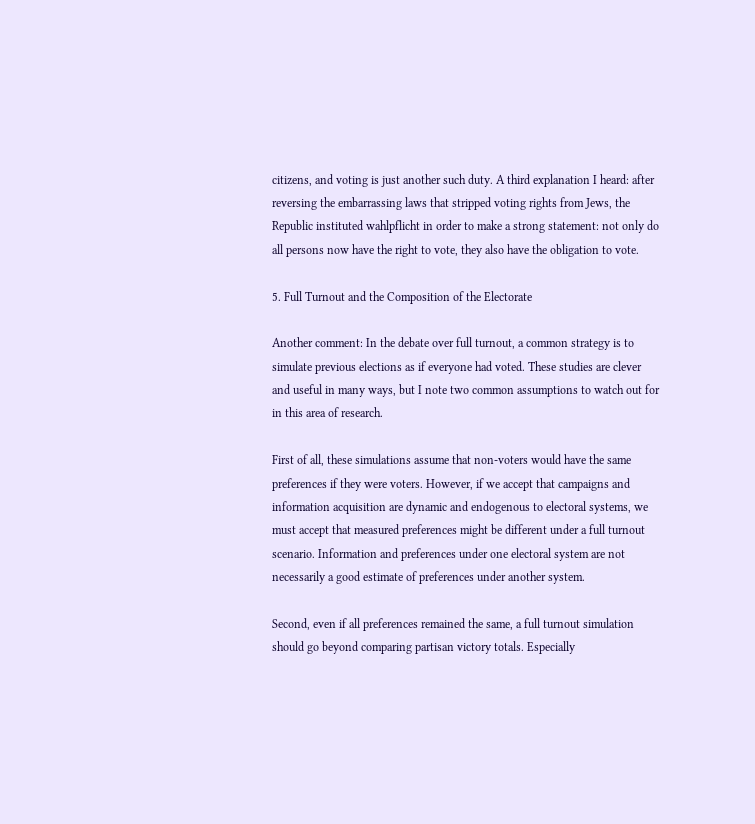citizens, and voting is just another such duty. A third explanation I heard: after reversing the embarrassing laws that stripped voting rights from Jews, the Republic instituted wahlpflicht in order to make a strong statement: not only do all persons now have the right to vote, they also have the obligation to vote.

5. Full Turnout and the Composition of the Electorate

Another comment: In the debate over full turnout, a common strategy is to simulate previous elections as if everyone had voted. These studies are clever and useful in many ways, but I note two common assumptions to watch out for in this area of research.

First of all, these simulations assume that non-voters would have the same preferences if they were voters. However, if we accept that campaigns and information acquisition are dynamic and endogenous to electoral systems, we must accept that measured preferences might be different under a full turnout scenario. Information and preferences under one electoral system are not necessarily a good estimate of preferences under another system.

Second, even if all preferences remained the same, a full turnout simulation should go beyond comparing partisan victory totals. Especially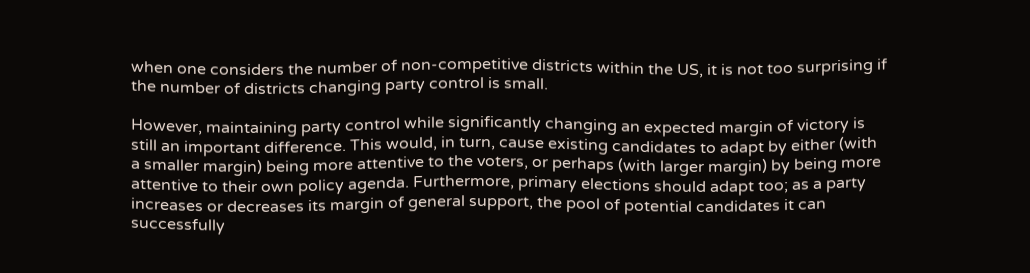when one considers the number of non-competitive districts within the US, it is not too surprising if the number of districts changing party control is small.

However, maintaining party control while significantly changing an expected margin of victory is still an important difference. This would, in turn, cause existing candidates to adapt by either (with a smaller margin) being more attentive to the voters, or perhaps (with larger margin) by being more attentive to their own policy agenda. Furthermore, primary elections should adapt too; as a party increases or decreases its margin of general support, the pool of potential candidates it can successfully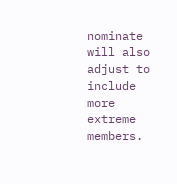nominate will also adjust to include more extreme members.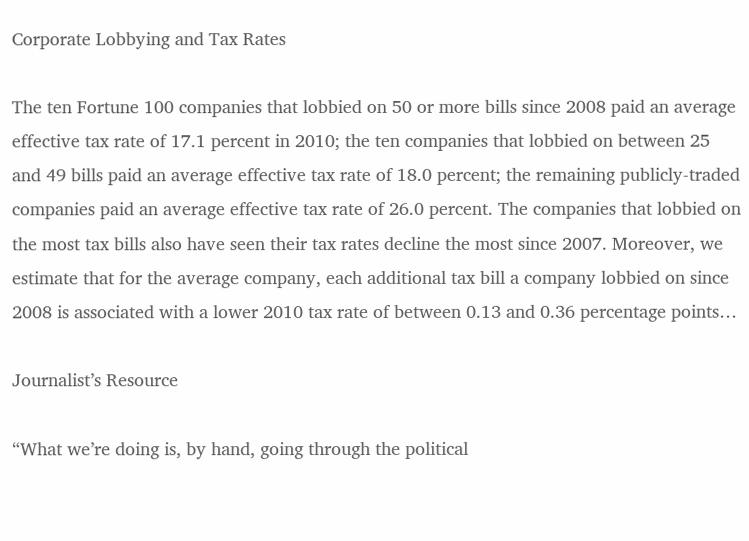Corporate Lobbying and Tax Rates

The ten Fortune 100 companies that lobbied on 50 or more bills since 2008 paid an average effective tax rate of 17.1 percent in 2010; the ten companies that lobbied on between 25 and 49 bills paid an average effective tax rate of 18.0 percent; the remaining publicly-traded companies paid an average effective tax rate of 26.0 percent. The companies that lobbied on the most tax bills also have seen their tax rates decline the most since 2007. Moreover, we estimate that for the average company, each additional tax bill a company lobbied on since 2008 is associated with a lower 2010 tax rate of between 0.13 and 0.36 percentage points…

Journalist’s Resource

“What we’re doing is, by hand, going through the political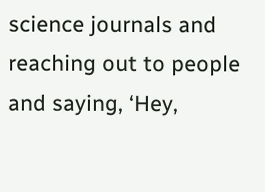science journals and reaching out to people and saying, ‘Hey,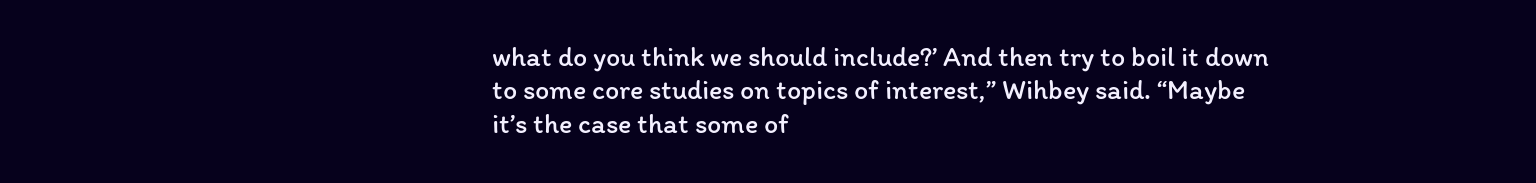what do you think we should include?’ And then try to boil it down to some core studies on topics of interest,” Wihbey said. “Maybe it’s the case that some of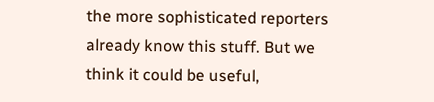the more sophisticated reporters already know this stuff. But we think it could be useful,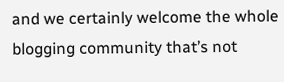and we certainly welcome the whole blogging community that’s not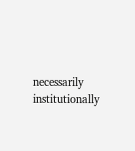necessarily institutionally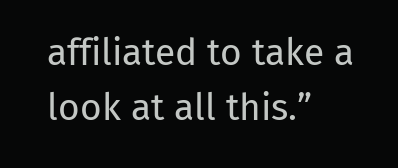affiliated to take a look at all this.”